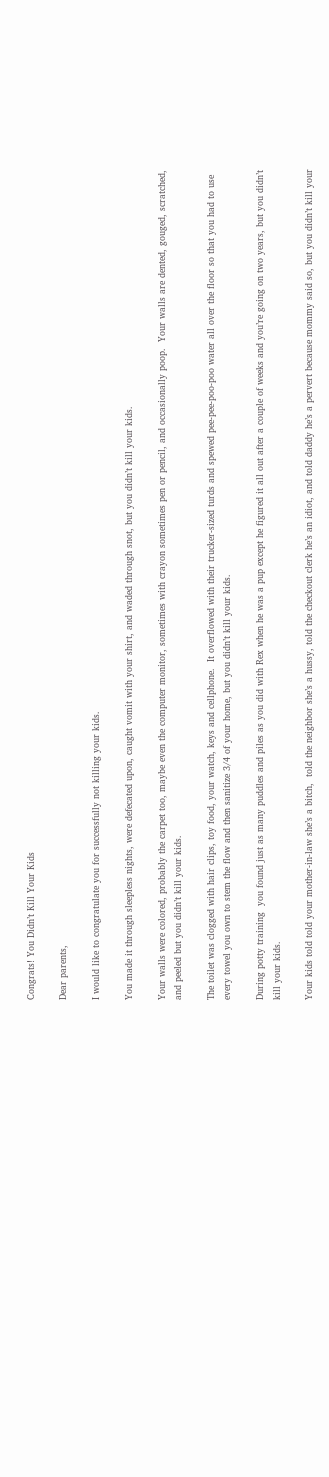Congrats! You Didn’t Kill Your Kids

Dear parents,

I would like to congratulate you for successfully not killing your kids.

You made it through sleepless nights, were defecated upon, caught vomit with your shirt, and waded through snot, but you didn’t kill your kids.

Your walls were colored, probably the carpet too, maybe even the computer monitor, sometimes with crayon sometimes pen or pencil, and occasionally poop.  Your walls are dented, gouged, scratched, and peeled but you didn’t kill your kids.

The toilet was clogged with hair clips, toy food, your watch, keys and cellphone.  It overflowed with their trucker-sized turds and spewed pee-pee-poo-poo water all over the floor so that you had to use every towel you own to stem the flow and then sanitize 3/4 of your home, but you didn’t kill your kids.

During potty training  you found just as many puddles and piles as you did with Rex when he was a pup except he figured it all out after a couple of weeks and you’re going on two years, but you didn’t kill your kids.

Your kids told told your mother-in-law she’s a bitch,  told the neighbor she’s a hussy, told the checkout clerk he’s an idiot, and told daddy he’s a pervert because mommy said so, but you didn’t kill your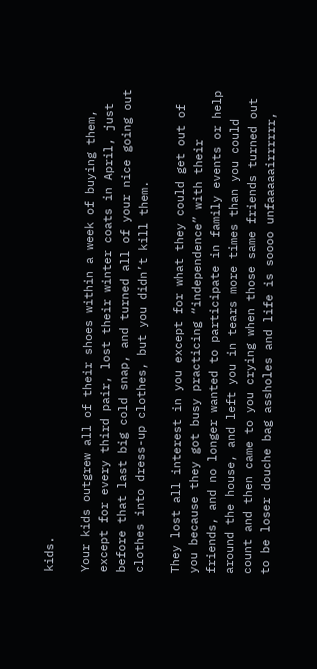kids.

Your kids outgrew all of their shoes within a week of buying them, except for every third pair, lost their winter coats in April, just before that last big cold snap, and turned all of your nice going out clothes into dress-up clothes, but you didn’t kill them.

They lost all interest in you except for what they could get out of you because they got busy practicing “independence” with their friends, and no longer wanted to participate in family events or help around the house, and left you in tears more times than you could count and then came to you crying when those same friends turned out to be loser douche bag assholes and life is soooo unfaaaaairrrrrr,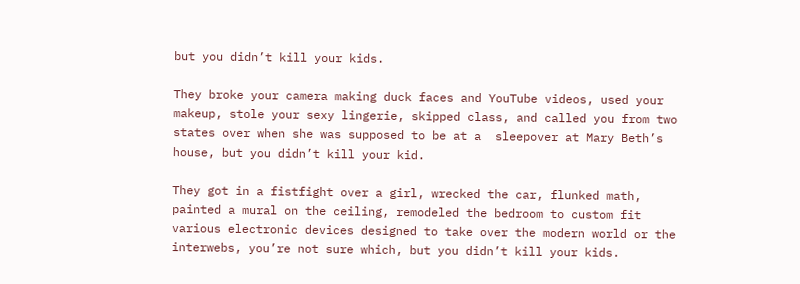but you didn’t kill your kids.

They broke your camera making duck faces and YouTube videos, used your makeup, stole your sexy lingerie, skipped class, and called you from two states over when she was supposed to be at a  sleepover at Mary Beth’s house, but you didn’t kill your kid.

They got in a fistfight over a girl, wrecked the car, flunked math, painted a mural on the ceiling, remodeled the bedroom to custom fit various electronic devices designed to take over the modern world or the interwebs, you’re not sure which, but you didn’t kill your kids.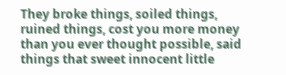They broke things, soiled things, ruined things, cost you more money than you ever thought possible, said things that sweet innocent little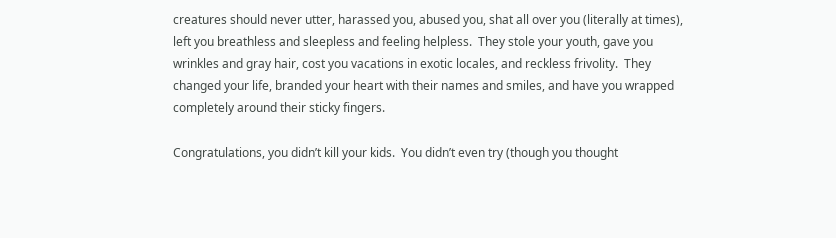creatures should never utter, harassed you, abused you, shat all over you (literally at times), left you breathless and sleepless and feeling helpless.  They stole your youth, gave you wrinkles and gray hair, cost you vacations in exotic locales, and reckless frivolity.  They changed your life, branded your heart with their names and smiles, and have you wrapped completely around their sticky fingers.

Congratulations, you didn’t kill your kids.  You didn’t even try (though you thought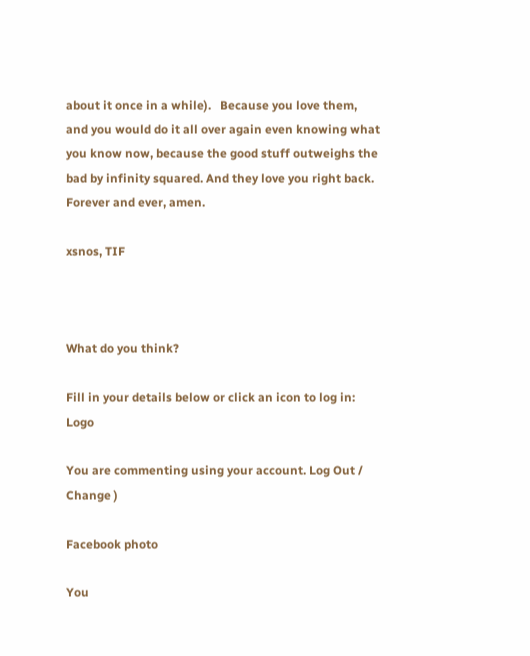about it once in a while).   Because you love them, and you would do it all over again even knowing what you know now, because the good stuff outweighs the bad by infinity squared. And they love you right back.  Forever and ever, amen.

xsnos, TIF



What do you think?

Fill in your details below or click an icon to log in: Logo

You are commenting using your account. Log Out /  Change )

Facebook photo

You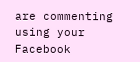are commenting using your Facebook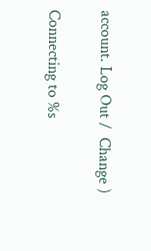account. Log Out /  Change )

Connecting to %s